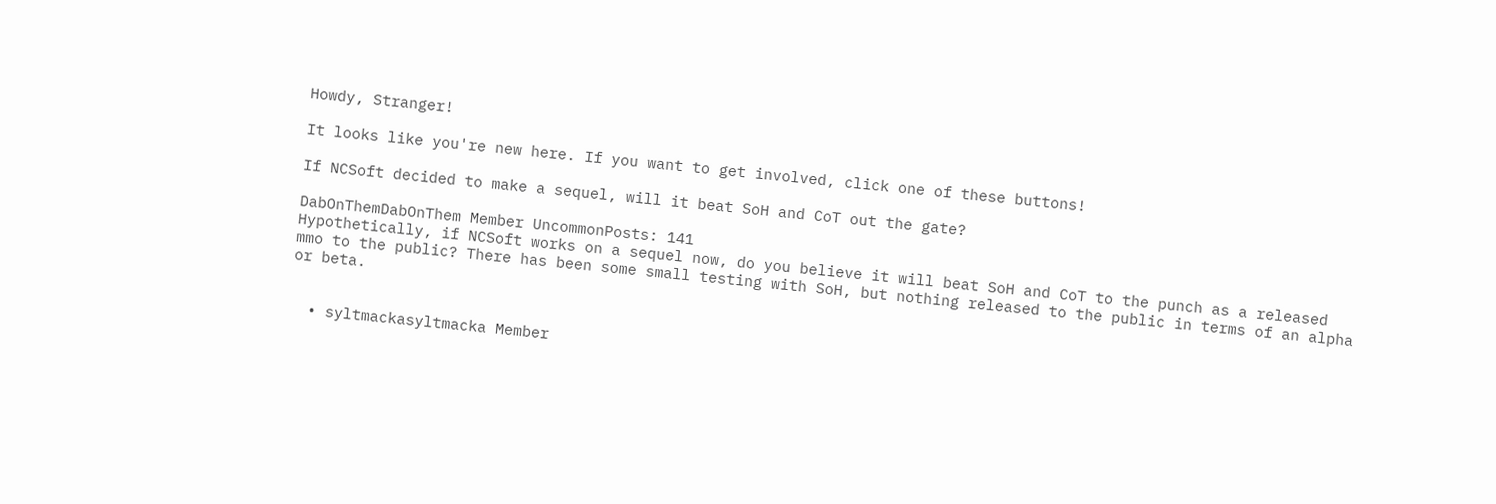Howdy, Stranger!

It looks like you're new here. If you want to get involved, click one of these buttons!

If NCSoft decided to make a sequel, will it beat SoH and CoT out the gate?

DabOnThemDabOnThem Member UncommonPosts: 141
Hypothetically, if NCSoft works on a sequel now, do you believe it will beat SoH and CoT to the punch as a released mmo to the public? There has been some small testing with SoH, but nothing released to the public in terms of an alpha or beta.


  • syltmackasyltmacka Member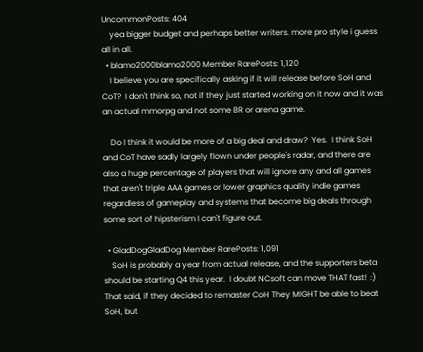UncommonPosts: 404
    yea bigger budget and perhaps better writers. more pro style i guess all in all.
  • blamo2000blamo2000 Member RarePosts: 1,120
    I believe you are specifically asking if it will release before SoH and CoT?  I don't think so, not if they just started working on it now and it was an actual mmorpg and not some BR or arena game.

    Do I think it would be more of a big deal and draw?  Yes.  I think SoH and CoT have sadly largely flown under people's radar, and there are also a huge percentage of players that will ignore any and all games that aren't triple AAA games or lower graphics quality indie games regardless of gameplay and systems that become big deals through some sort of hipsterism I can't figure out.

  • GladDogGladDog Member RarePosts: 1,091
    SoH is probably a year from actual release, and the supporters beta should be starting Q4 this year.  I doubt NCsoft can move THAT fast!  :)  That said, if they decided to remaster CoH They MIGHT be able to beat SoH, but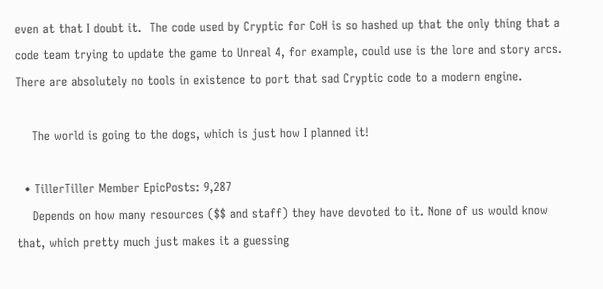even at that I doubt it.  The code used by Cryptic for CoH is so hashed up that the only thing that a code team trying to update the game to Unreal 4, for example, could use is the lore and story arcs.  There are absolutely no tools in existence to port that sad Cryptic code to a modern engine.

    The world is going to the dogs, which is just how I planned it!

  • TillerTiller Member EpicPosts: 9,287
    Depends on how many resources ($$ and staff) they have devoted to it. None of us would know that, which pretty much just makes it a guessing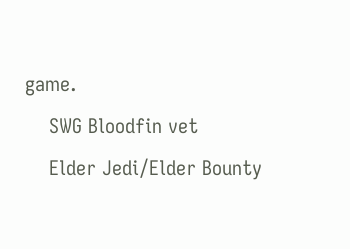game.
    SWG Bloodfin vet
    Elder Jedi/Elder Bounty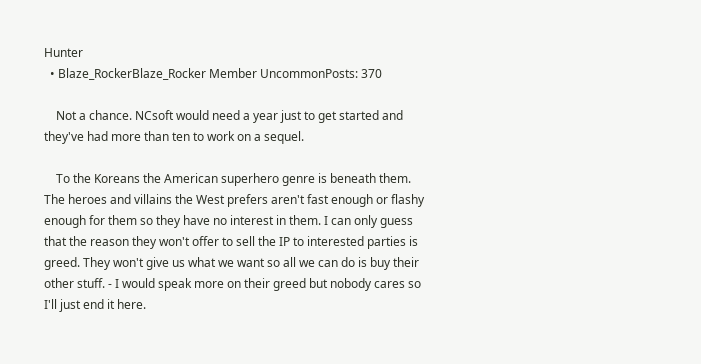Hunter
  • Blaze_RockerBlaze_Rocker Member UncommonPosts: 370

    Not a chance. NCsoft would need a year just to get started and they've had more than ten to work on a sequel.

    To the Koreans the American superhero genre is beneath them. The heroes and villains the West prefers aren't fast enough or flashy enough for them so they have no interest in them. I can only guess that the reason they won't offer to sell the IP to interested parties is greed. They won't give us what we want so all we can do is buy their other stuff. - I would speak more on their greed but nobody cares so I'll just end it here.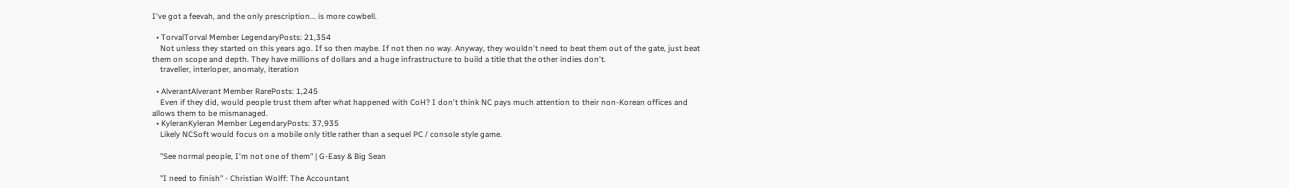I've got a feevah, and the only prescription... is more cowbell.

  • TorvalTorval Member LegendaryPosts: 21,354
    Not unless they started on this years ago. If so then maybe. If not then no way. Anyway, they wouldn't need to beat them out of the gate, just beat them on scope and depth. They have millions of dollars and a huge infrastructure to build a title that the other indies don't.
    traveller, interloper, anomaly, iteration

  • AlverantAlverant Member RarePosts: 1,245
    Even if they did, would people trust them after what happened with CoH? I don't think NC pays much attention to their non-Korean offices and allows them to be mismanaged.
  • KyleranKyleran Member LegendaryPosts: 37,935
    Likely NCSoft would focus on a mobile only title rather than a sequel PC / console style game.

    "See normal people, I'm not one of them" | G-Easy & Big Sean

    "I need to finish" - Christian Wolff: The Accountant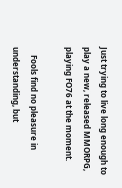Just trying to live long enough to play a new, released MMORPG, playing FO76 at the moment.

    Fools find no pleasure in understanding, but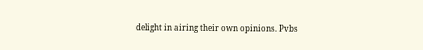delight in airing their own opinions. Pvbs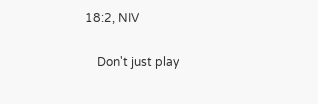18:2, NIV

    Don't just play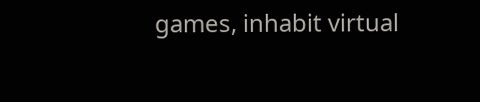games, inhabit virtual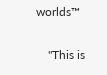worlds™

    "This is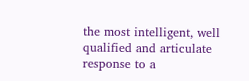the most intelligent, well qualified and articulate response to a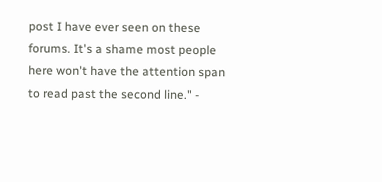post I have ever seen on these forums. It's a shame most people here won't have the attention span to read past the second line." -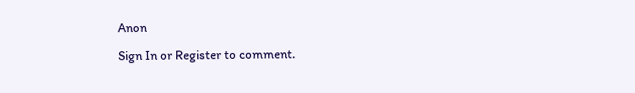Anon

Sign In or Register to comment.